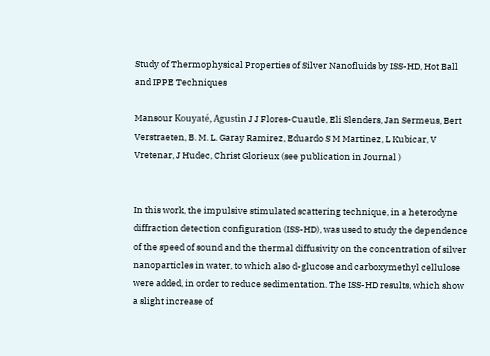Study of Thermophysical Properties of Silver Nanofluids by ISS-HD, Hot Ball and IPPE Techniques

Mansour Kouyaté, Agustìn J J Flores-Cuautle, Eli Slenders, Jan Sermeus, Bert Verstraeten, B. M. L. Garay Ramirez, Eduardo S M Martinez, L Kubicar, V Vretenar, J Hudec, Christ Glorieux (see publication in Journal )


In this work, the impulsive stimulated scattering technique, in a heterodyne diffraction detection configuration (ISS-HD), was used to study the dependence of the speed of sound and the thermal diffusivity on the concentration of silver nanoparticles in water, to which also d-glucose and carboxymethyl cellulose were added, in order to reduce sedimentation. The ISS-HD results, which show a slight increase of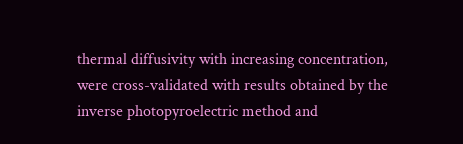thermal diffusivity with increasing concentration, were cross-validated with results obtained by the inverse photopyroelectric method and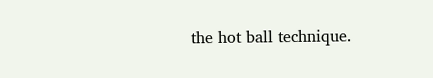the hot ball technique.